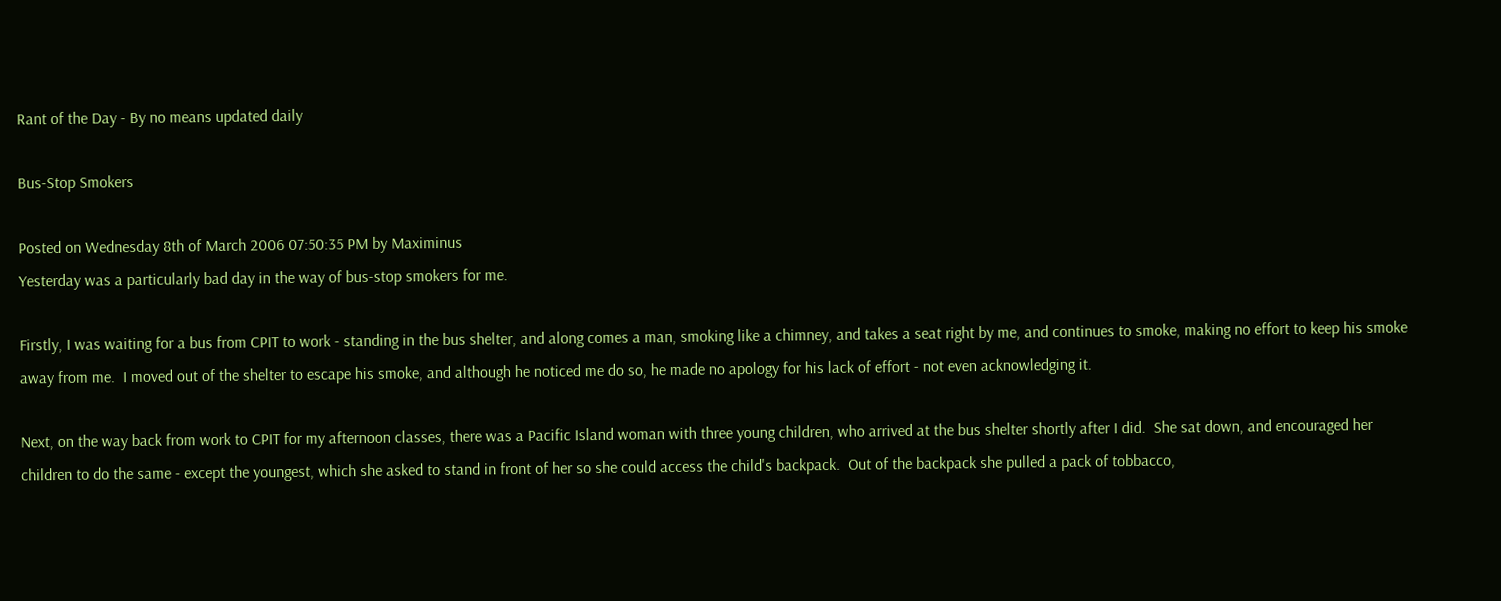Rant of the Day - By no means updated daily

Bus-Stop Smokers

Posted on Wednesday 8th of March 2006 07:50:35 PM by Maximinus
Yesterday was a particularly bad day in the way of bus-stop smokers for me.

Firstly, I was waiting for a bus from CPIT to work - standing in the bus shelter, and along comes a man, smoking like a chimney, and takes a seat right by me, and continues to smoke, making no effort to keep his smoke away from me.  I moved out of the shelter to escape his smoke, and although he noticed me do so, he made no apology for his lack of effort - not even acknowledging it.

Next, on the way back from work to CPIT for my afternoon classes, there was a Pacific Island woman with three young children, who arrived at the bus shelter shortly after I did.  She sat down, and encouraged her children to do the same - except the youngest, which she asked to stand in front of her so she could access the child's backpack.  Out of the backpack she pulled a pack of tobbacco,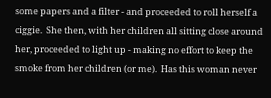some papers and a filter - and proceeded to roll herself a ciggie.  She then, with her children all sitting close around her, proceeded to light up - making no effort to keep the smoke from her children (or me).  Has this woman never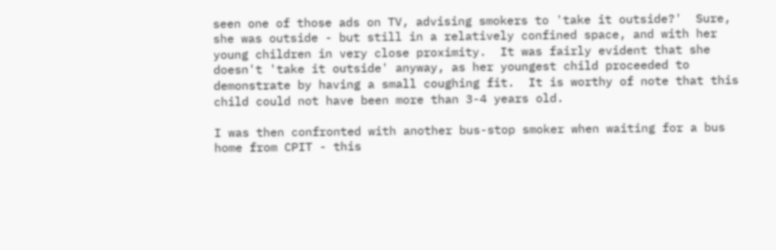seen one of those ads on TV, advising smokers to 'take it outside?'  Sure, she was outside - but still in a relatively confined space, and with her young children in very close proximity.  It was fairly evident that she doesn't 'take it outside' anyway, as her youngest child proceeded to demonstrate by having a small coughing fit.  It is worthy of note that this child could not have been more than 3-4 years old.

I was then confronted with another bus-stop smoker when waiting for a bus home from CPIT - this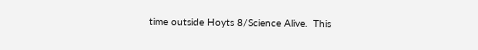time outside Hoyts 8/Science Alive.  This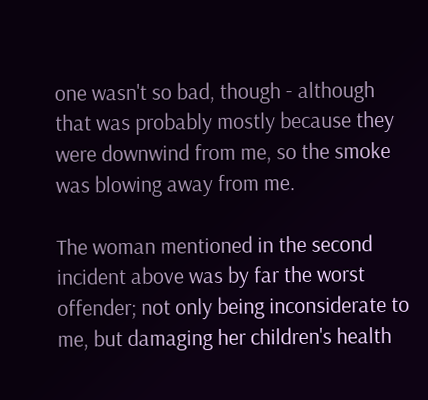one wasn't so bad, though - although that was probably mostly because they were downwind from me, so the smoke was blowing away from me.

The woman mentioned in the second incident above was by far the worst offender; not only being inconsiderate to me, but damaging her children's health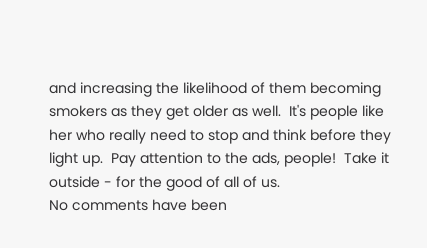and increasing the likelihood of them becoming smokers as they get older as well.  It's people like her who really need to stop and think before they light up.  Pay attention to the ads, people!  Take it outside - for the good of all of us.
No comments have been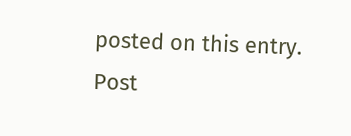posted on this entry.
Post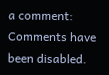a comment:
Comments have been disabled.